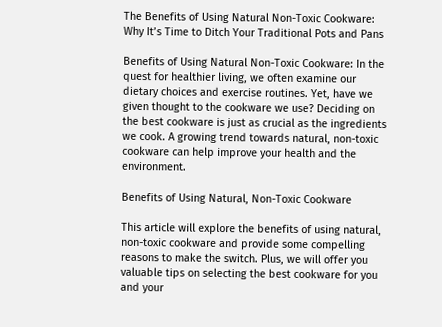The Benefits of Using Natural Non-Toxic Cookware: Why It’s Time to Ditch Your Traditional Pots and Pans

Benefits of Using Natural Non-Toxic Cookware: In the quest for healthier living, we often examine our dietary choices and exercise routines. Yet, have we given thought to the cookware we use? Deciding on the best cookware is just as crucial as the ingredients we cook. A growing trend towards natural, non-toxic cookware can help improve your health and the environment.

Benefits of Using Natural, Non-Toxic Cookware

This article will explore the benefits of using natural, non-toxic cookware and provide some compelling reasons to make the switch. Plus, we will offer you valuable tips on selecting the best cookware for you and your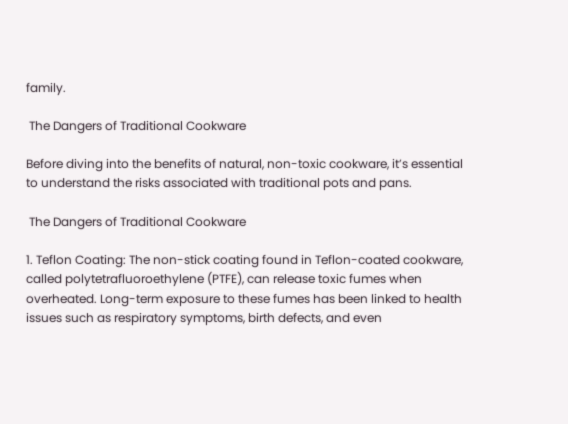family.

 The Dangers of Traditional Cookware

Before diving into the benefits of natural, non-toxic cookware, it’s essential to understand the risks associated with traditional pots and pans.

 The Dangers of Traditional Cookware

1. Teflon Coating: The non-stick coating found in Teflon-coated cookware, called polytetrafluoroethylene (PTFE), can release toxic fumes when overheated. Long-term exposure to these fumes has been linked to health issues such as respiratory symptoms, birth defects, and even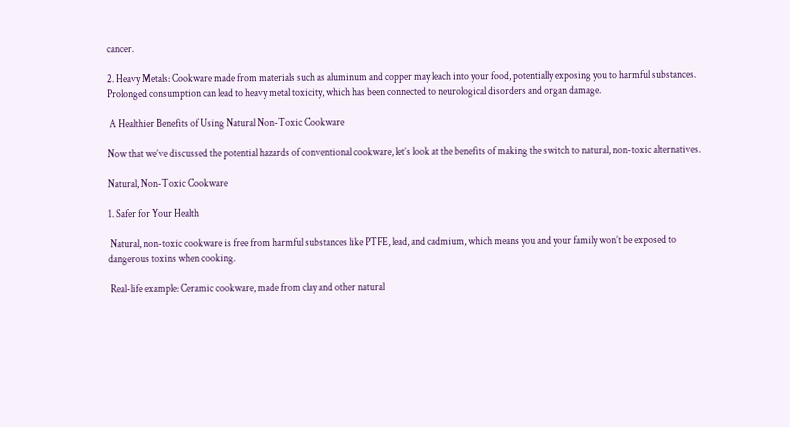cancer.

2. Heavy Metals: Cookware made from materials such as aluminum and copper may leach into your food, potentially exposing you to harmful substances. Prolonged consumption can lead to heavy metal toxicity, which has been connected to neurological disorders and organ damage.

 A Healthier Benefits of Using Natural Non-Toxic Cookware

Now that we’ve discussed the potential hazards of conventional cookware, let’s look at the benefits of making the switch to natural, non-toxic alternatives.

Natural, Non-Toxic Cookware

1. Safer for Your Health

 Natural, non-toxic cookware is free from harmful substances like PTFE, lead, and cadmium, which means you and your family won’t be exposed to dangerous toxins when cooking.

 Real-life example: Ceramic cookware, made from clay and other natural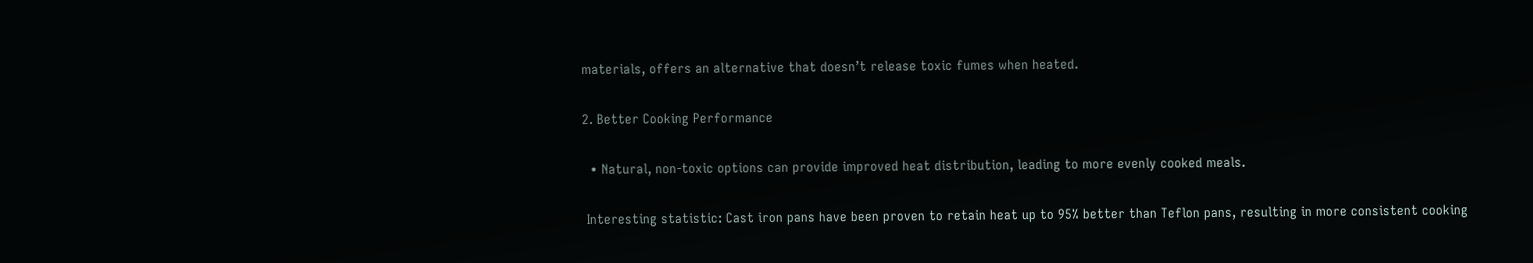materials, offers an alternative that doesn’t release toxic fumes when heated.

2. Better Cooking Performance

  • Natural, non-toxic options can provide improved heat distribution, leading to more evenly cooked meals.

 Interesting statistic: Cast iron pans have been proven to retain heat up to 95% better than Teflon pans, resulting in more consistent cooking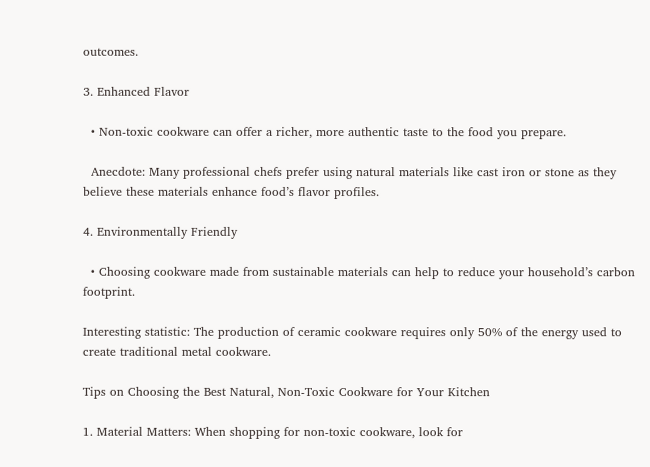outcomes.

3. Enhanced Flavor

  • Non-toxic cookware can offer a richer, more authentic taste to the food you prepare.

  Anecdote: Many professional chefs prefer using natural materials like cast iron or stone as they believe these materials enhance food’s flavor profiles.

4. Environmentally Friendly

  • Choosing cookware made from sustainable materials can help to reduce your household’s carbon footprint.

Interesting statistic: The production of ceramic cookware requires only 50% of the energy used to create traditional metal cookware.

Tips on Choosing the Best Natural, Non-Toxic Cookware for Your Kitchen

1. Material Matters: When shopping for non-toxic cookware, look for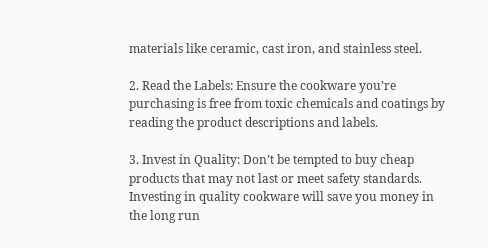materials like ceramic, cast iron, and stainless steel.

2. Read the Labels: Ensure the cookware you’re purchasing is free from toxic chemicals and coatings by reading the product descriptions and labels.

3. Invest in Quality: Don’t be tempted to buy cheap products that may not last or meet safety standards. Investing in quality cookware will save you money in the long run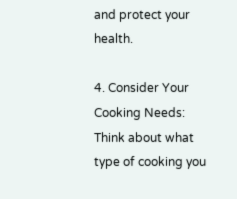and protect your health.

4. Consider Your Cooking Needs: Think about what type of cooking you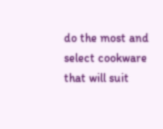do the most and select cookware that will suit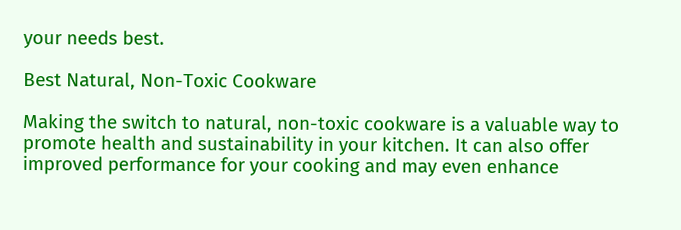your needs best.

Best Natural, Non-Toxic Cookware

Making the switch to natural, non-toxic cookware is a valuable way to promote health and sustainability in your kitchen. It can also offer improved performance for your cooking and may even enhance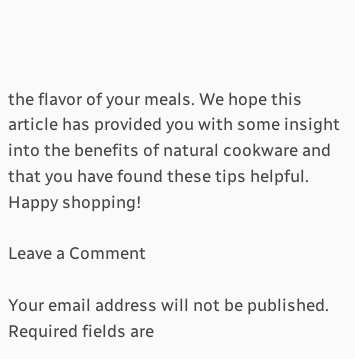the flavor of your meals. We hope this article has provided you with some insight into the benefits of natural cookware and that you have found these tips helpful. Happy shopping!

Leave a Comment

Your email address will not be published. Required fields are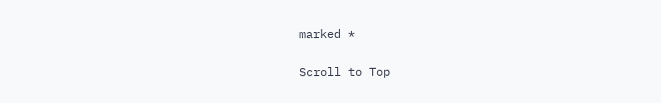marked *

Scroll to Top